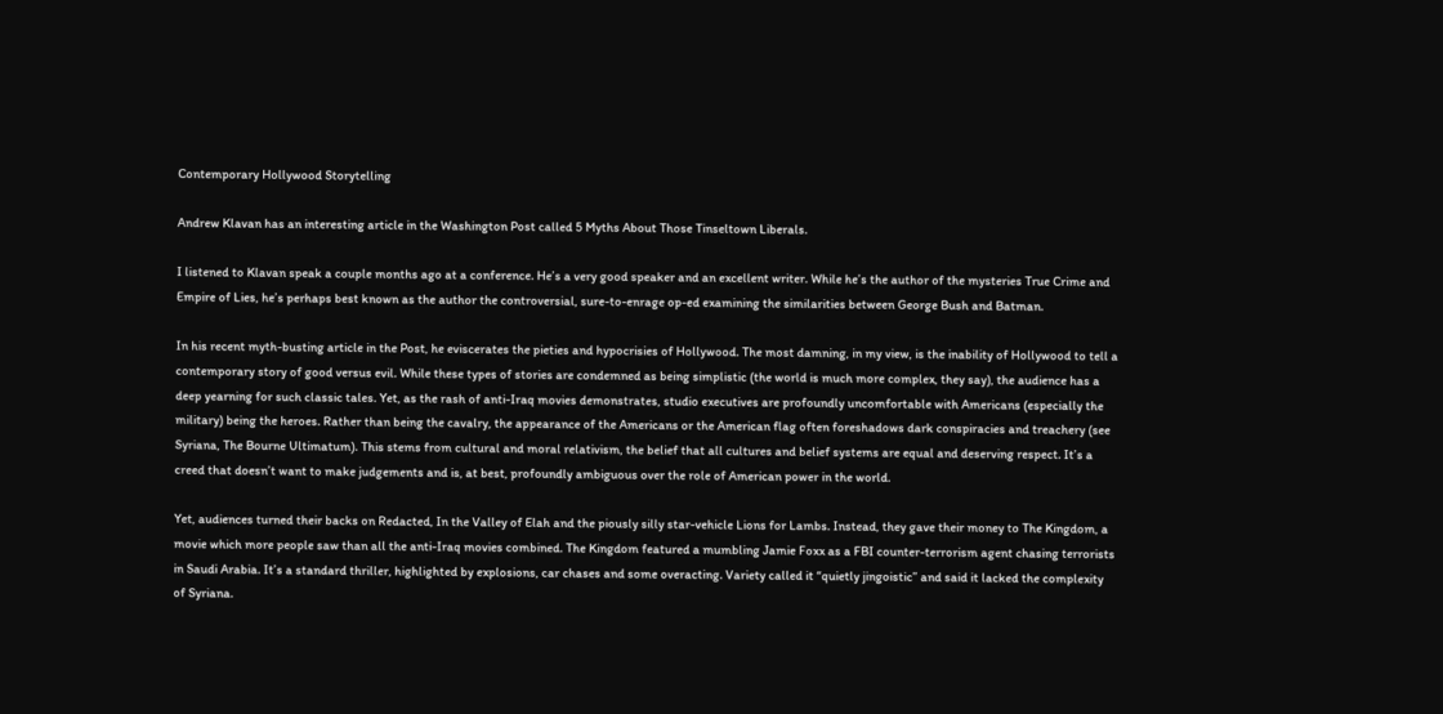Contemporary Hollywood Storytelling

Andrew Klavan has an interesting article in the Washington Post called 5 Myths About Those Tinseltown Liberals.

I listened to Klavan speak a couple months ago at a conference. He’s a very good speaker and an excellent writer. While he’s the author of the mysteries True Crime and Empire of Lies, he’s perhaps best known as the author the controversial, sure-to-enrage op-ed examining the similarities between George Bush and Batman.

In his recent myth-busting article in the Post, he eviscerates the pieties and hypocrisies of Hollywood. The most damning, in my view, is the inability of Hollywood to tell a contemporary story of good versus evil. While these types of stories are condemned as being simplistic (the world is much more complex, they say), the audience has a deep yearning for such classic tales. Yet, as the rash of anti-Iraq movies demonstrates, studio executives are profoundly uncomfortable with Americans (especially the military) being the heroes. Rather than being the cavalry, the appearance of the Americans or the American flag often foreshadows dark conspiracies and treachery (see Syriana, The Bourne Ultimatum). This stems from cultural and moral relativism, the belief that all cultures and belief systems are equal and deserving respect. It’s a creed that doesn’t want to make judgements and is, at best, profoundly ambiguous over the role of American power in the world.

Yet, audiences turned their backs on Redacted, In the Valley of Elah and the piously silly star-vehicle Lions for Lambs. Instead, they gave their money to The Kingdom, a movie which more people saw than all the anti-Iraq movies combined. The Kingdom featured a mumbling Jamie Foxx as a FBI counter-terrorism agent chasing terrorists in Saudi Arabia. It’s a standard thriller, highlighted by explosions, car chases and some overacting. Variety called it “quietly jingoistic” and said it lacked the complexity of Syriana.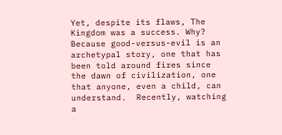Yet, despite its flaws, The Kingdom was a success. Why? Because good-versus-evil is an archetypal story, one that has been told around fires since the dawn of civilization, one that anyone, even a child, can understand.  Recently, watching a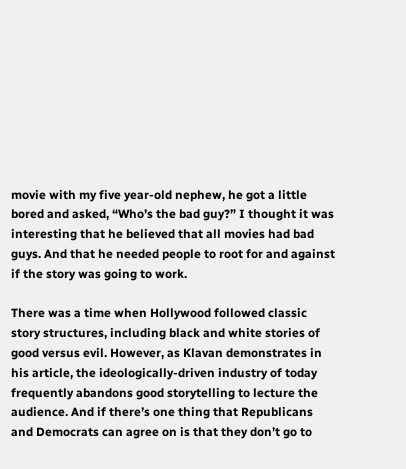movie with my five year-old nephew, he got a little bored and asked, “Who’s the bad guy?” I thought it was interesting that he believed that all movies had bad guys. And that he needed people to root for and against if the story was going to work.

There was a time when Hollywood followed classic story structures, including black and white stories of good versus evil. However, as Klavan demonstrates in his article, the ideologically-driven industry of today frequently abandons good storytelling to lecture the audience. And if there’s one thing that Republicans and Democrats can agree on is that they don’t go to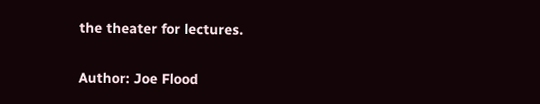the theater for lectures.

Author: Joe Flood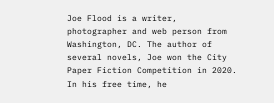Joe Flood is a writer, photographer and web person from Washington, DC. The author of several novels, Joe won the City Paper Fiction Competition in 2020. In his free time, he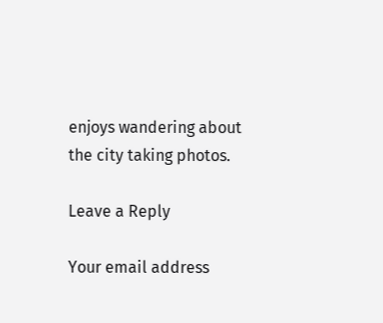enjoys wandering about the city taking photos.

Leave a Reply

Your email address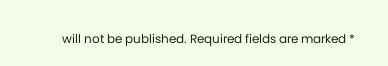will not be published. Required fields are marked *